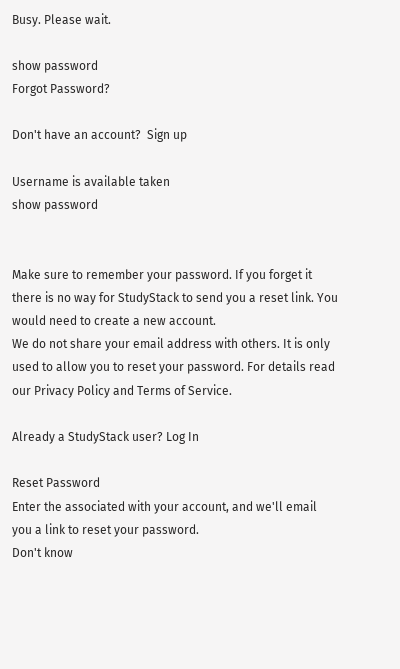Busy. Please wait.

show password
Forgot Password?

Don't have an account?  Sign up

Username is available taken
show password


Make sure to remember your password. If you forget it there is no way for StudyStack to send you a reset link. You would need to create a new account.
We do not share your email address with others. It is only used to allow you to reset your password. For details read our Privacy Policy and Terms of Service.

Already a StudyStack user? Log In

Reset Password
Enter the associated with your account, and we'll email you a link to reset your password.
Don't know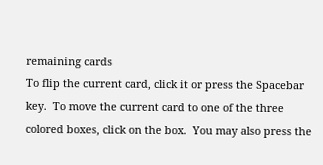remaining cards
To flip the current card, click it or press the Spacebar key.  To move the current card to one of the three colored boxes, click on the box.  You may also press the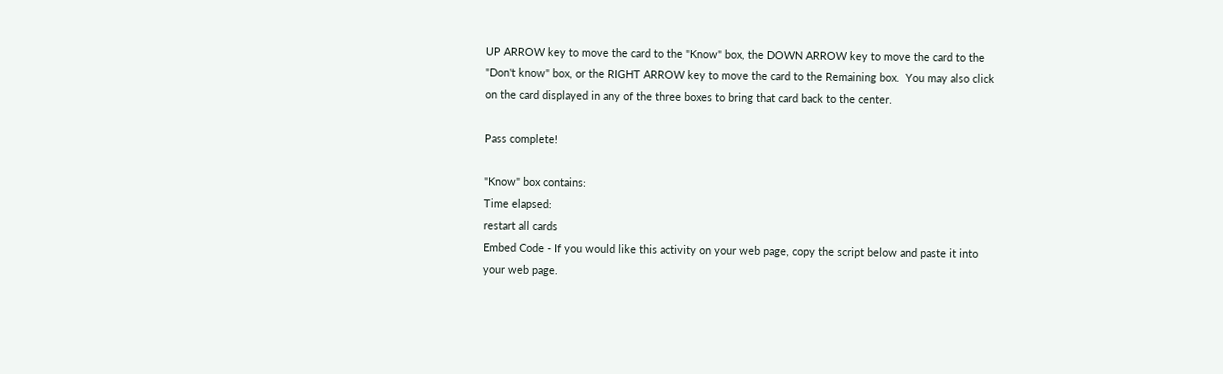UP ARROW key to move the card to the "Know" box, the DOWN ARROW key to move the card to the "Don't know" box, or the RIGHT ARROW key to move the card to the Remaining box.  You may also click on the card displayed in any of the three boxes to bring that card back to the center.

Pass complete!

"Know" box contains:
Time elapsed:
restart all cards
Embed Code - If you would like this activity on your web page, copy the script below and paste it into your web page.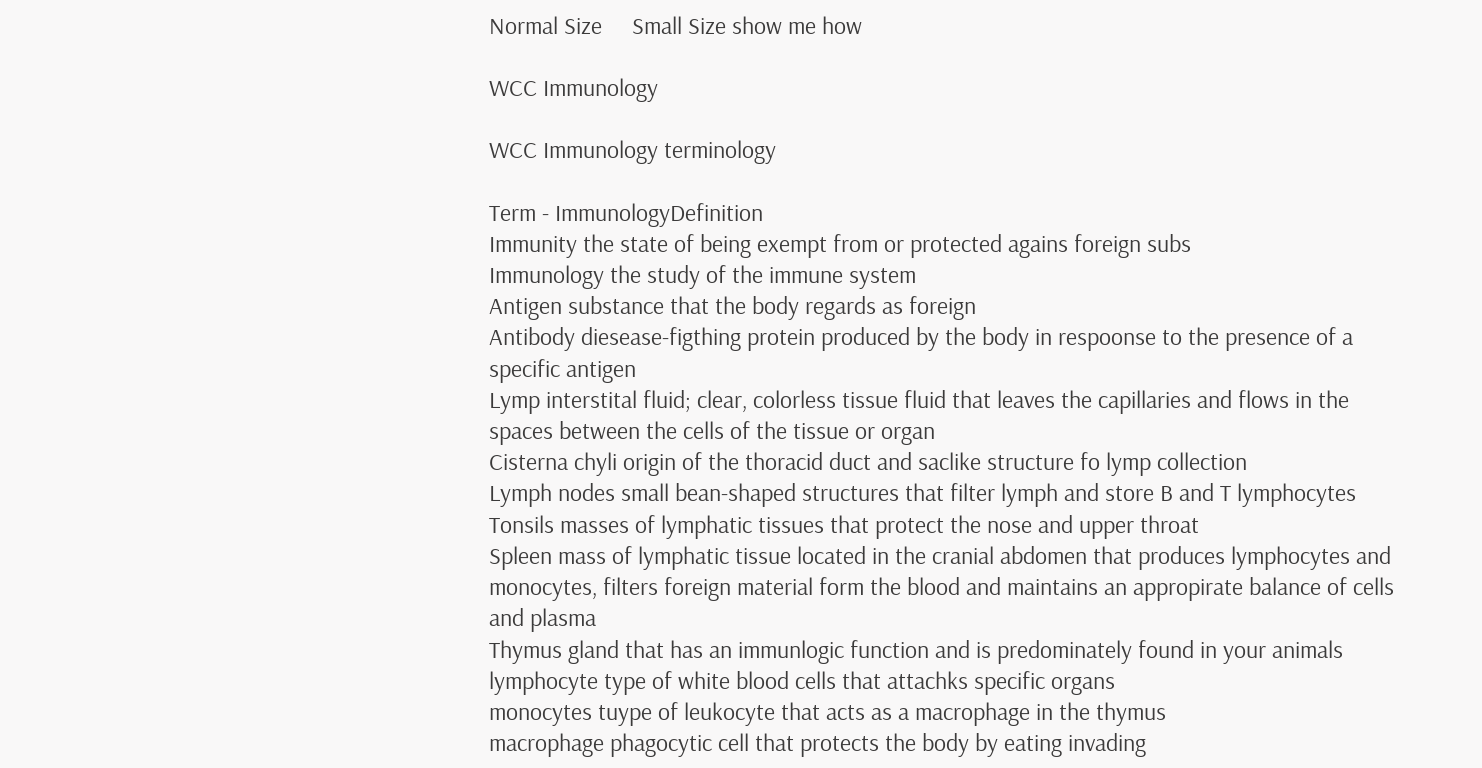Normal Size     Small Size show me how

WCC Immunology

WCC Immunology terminology

Term - ImmunologyDefinition
Immunity the state of being exempt from or protected agains foreign subs
Immunology the study of the immune system
Antigen substance that the body regards as foreign
Antibody diesease-figthing protein produced by the body in respoonse to the presence of a specific antigen
Lymp interstital fluid; clear, colorless tissue fluid that leaves the capillaries and flows in the spaces between the cells of the tissue or organ
Cisterna chyli origin of the thoracid duct and saclike structure fo lymp collection
Lymph nodes small bean-shaped structures that filter lymph and store B and T lymphocytes
Tonsils masses of lymphatic tissues that protect the nose and upper throat
Spleen mass of lymphatic tissue located in the cranial abdomen that produces lymphocytes and monocytes, filters foreign material form the blood and maintains an appropirate balance of cells and plasma
Thymus gland that has an immunlogic function and is predominately found in your animals
lymphocyte type of white blood cells that attachks specific organs
monocytes tuype of leukocyte that acts as a macrophage in the thymus
macrophage phagocytic cell that protects the body by eating invading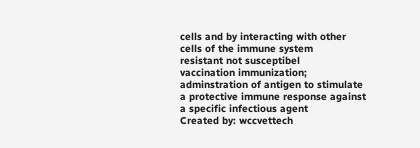cells and by interacting with other cells of the immune system
resistant not susceptibel
vaccination immunization; adminstration of antigen to stimulate a protective immune response against a specific infectious agent
Created by: wccvettech